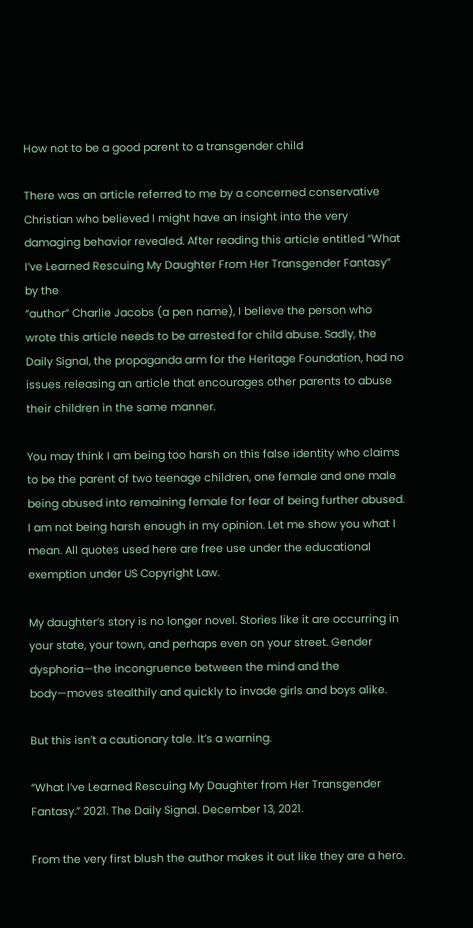How not to be a good parent to a transgender child

There was an article referred to me by a concerned conservative Christian who believed I might have an insight into the very damaging behavior revealed. After reading this article entitled “What I’ve Learned Rescuing My Daughter From Her Transgender Fantasy” by the
“author” Charlie Jacobs (a pen name), I believe the person who wrote this article needs to be arrested for child abuse. Sadly, the Daily Signal, the propaganda arm for the Heritage Foundation, had no issues releasing an article that encourages other parents to abuse their children in the same manner.

You may think I am being too harsh on this false identity who claims to be the parent of two teenage children, one female and one male being abused into remaining female for fear of being further abused. I am not being harsh enough in my opinion. Let me show you what I mean. All quotes used here are free use under the educational exemption under US Copyright Law.

My daughter’s story is no longer novel. Stories like it are occurring in your state, your town, and perhaps even on your street. Gender dysphoria—the incongruence between the mind and the body—moves stealthily and quickly to invade girls and boys alike.

But this isn’t a cautionary tale. It’s a warning.

“What I’ve Learned Rescuing My Daughter from Her Transgender Fantasy.” 2021. The Daily Signal. December 13, 2021.

From the very first blush the author makes it out like they are a hero.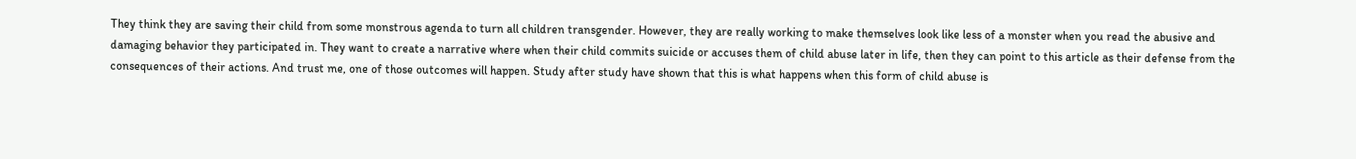They think they are saving their child from some monstrous agenda to turn all children transgender. However, they are really working to make themselves look like less of a monster when you read the abusive and damaging behavior they participated in. They want to create a narrative where when their child commits suicide or accuses them of child abuse later in life, then they can point to this article as their defense from the consequences of their actions. And trust me, one of those outcomes will happen. Study after study have shown that this is what happens when this form of child abuse is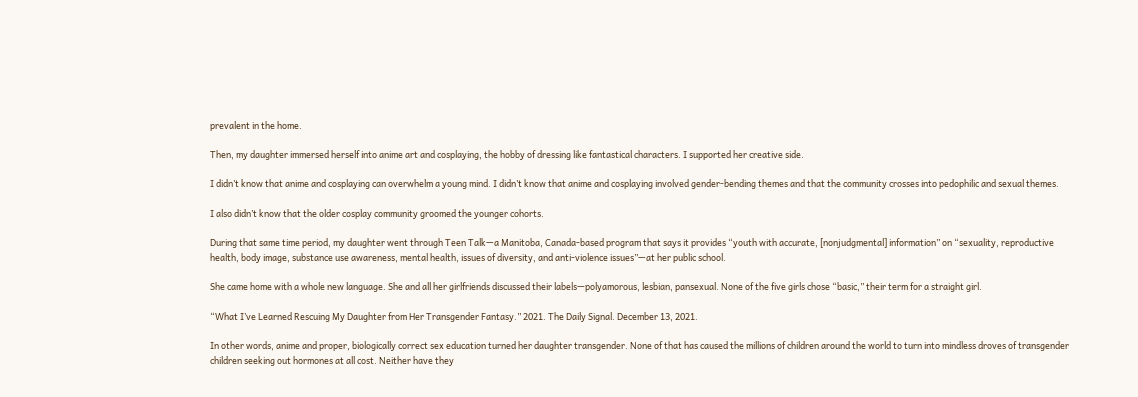prevalent in the home.

Then, my daughter immersed herself into anime art and cosplaying, the hobby of dressing like fantastical characters. I supported her creative side.

I didn’t know that anime and cosplaying can overwhelm a young mind. I didn’t know that anime and cosplaying involved gender-bending themes and that the community crosses into pedophilic and sexual themes.

I also didn’t know that the older cosplay community groomed the younger cohorts.

During that same time period, my daughter went through Teen Talk—a Manitoba, Canada-based program that says it provides “youth with accurate, [nonjudgmental] information” on “sexuality, reproductive health, body image, substance use awareness, mental health, issues of diversity, and anti-violence issues”—at her public school.

She came home with a whole new language. She and all her girlfriends discussed their labels—polyamorous, lesbian, pansexual. None of the five girls chose “basic,” their term for a straight girl.

“What I’ve Learned Rescuing My Daughter from Her Transgender Fantasy.” 2021. The Daily Signal. December 13, 2021.

In other words, anime and proper, biologically correct sex education turned her daughter transgender. None of that has caused the millions of children around the world to turn into mindless droves of transgender children seeking out hormones at all cost. Neither have they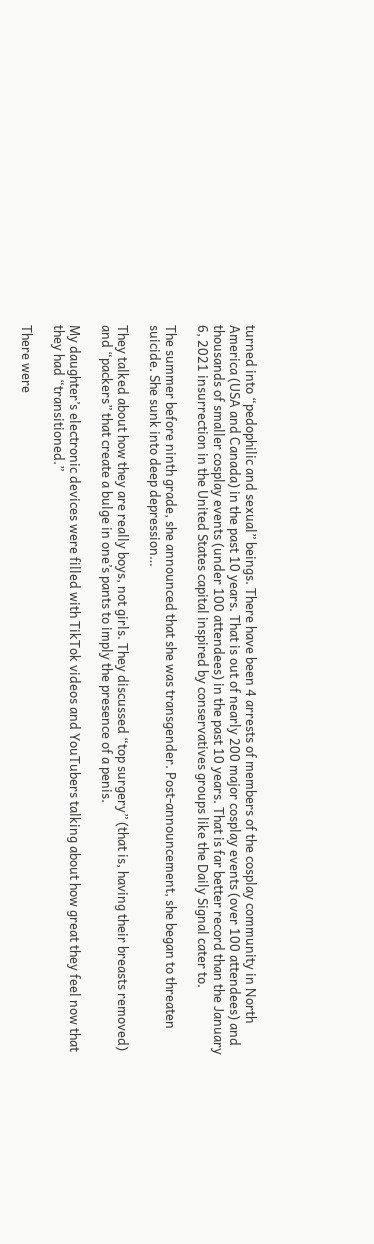turned into “pedophilic and sexual” beings. There have been 4 arrests of members of the cosplay community in North America (USA and Canada) in the past 10 years. That is out of nearly 200 major cosplay events (over 100 attendees) and thousands of smaller cosplay events (under 100 attendees) in the past 10 years. That is far better record than the January 6, 2021 insurrection in the United States capital inspired by conservatives groups like the Daily Signal cater to.

The summer before ninth grade, she announced that she was transgender. Post-announcement, she began to threaten suicide. She sunk into deep depression…

They talked about how they are really boys, not girls. They discussed “top surgery” (that is, having their breasts removed) and “packers” that create a bulge in one’s pants to imply the presence of a penis.

My daughter’s electronic devices were filled with TikTok videos and YouTubers talking about how great they feel now that they had “transitioned.”

There were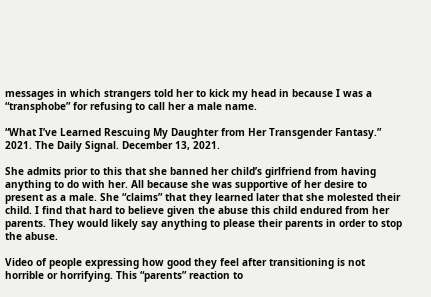messages in which strangers told her to kick my head in because I was a “transphobe” for refusing to call her a male name.

“What I’ve Learned Rescuing My Daughter from Her Transgender Fantasy.” 2021. The Daily Signal. December 13, 2021.

She admits prior to this that she banned her child’s girlfriend from having anything to do with her. All because she was supportive of her desire to present as a male. She “claims” that they learned later that she molested their child. I find that hard to believe given the abuse this child endured from her parents. They would likely say anything to please their parents in order to stop the abuse.

Video of people expressing how good they feel after transitioning is not horrible or horrifying. This “parents” reaction to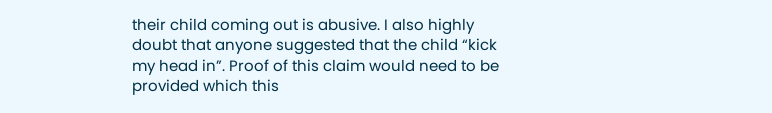their child coming out is abusive. I also highly doubt that anyone suggested that the child “kick my head in”. Proof of this claim would need to be provided which this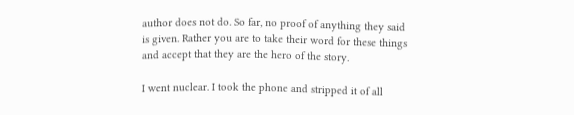author does not do. So far, no proof of anything they said is given. Rather you are to take their word for these things and accept that they are the hero of the story.

I went nuclear. I took the phone and stripped it of all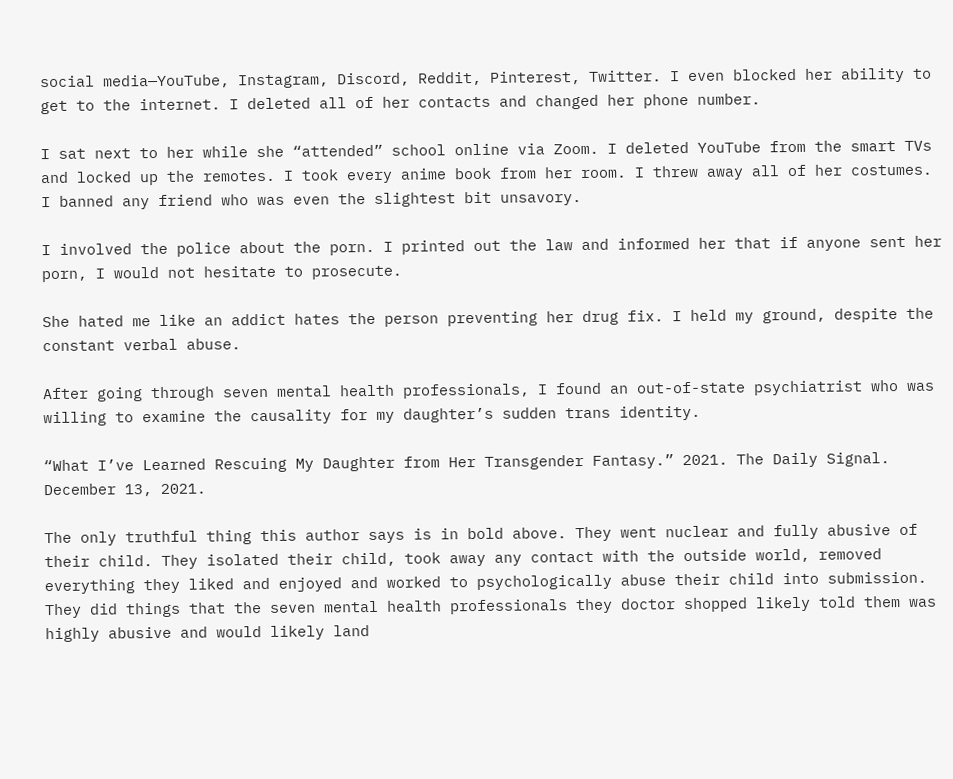social media—YouTube, Instagram, Discord, Reddit, Pinterest, Twitter. I even blocked her ability to get to the internet. I deleted all of her contacts and changed her phone number.

I sat next to her while she “attended” school online via Zoom. I deleted YouTube from the smart TVs and locked up the remotes. I took every anime book from her room. I threw away all of her costumes. I banned any friend who was even the slightest bit unsavory.

I involved the police about the porn. I printed out the law and informed her that if anyone sent her porn, I would not hesitate to prosecute.

She hated me like an addict hates the person preventing her drug fix. I held my ground, despite the constant verbal abuse.

After going through seven mental health professionals, I found an out-of-state psychiatrist who was willing to examine the causality for my daughter’s sudden trans identity.

“What I’ve Learned Rescuing My Daughter from Her Transgender Fantasy.” 2021. The Daily Signal. December 13, 2021.

The only truthful thing this author says is in bold above. They went nuclear and fully abusive of their child. They isolated their child, took away any contact with the outside world, removed everything they liked and enjoyed and worked to psychologically abuse their child into submission. They did things that the seven mental health professionals they doctor shopped likely told them was highly abusive and would likely land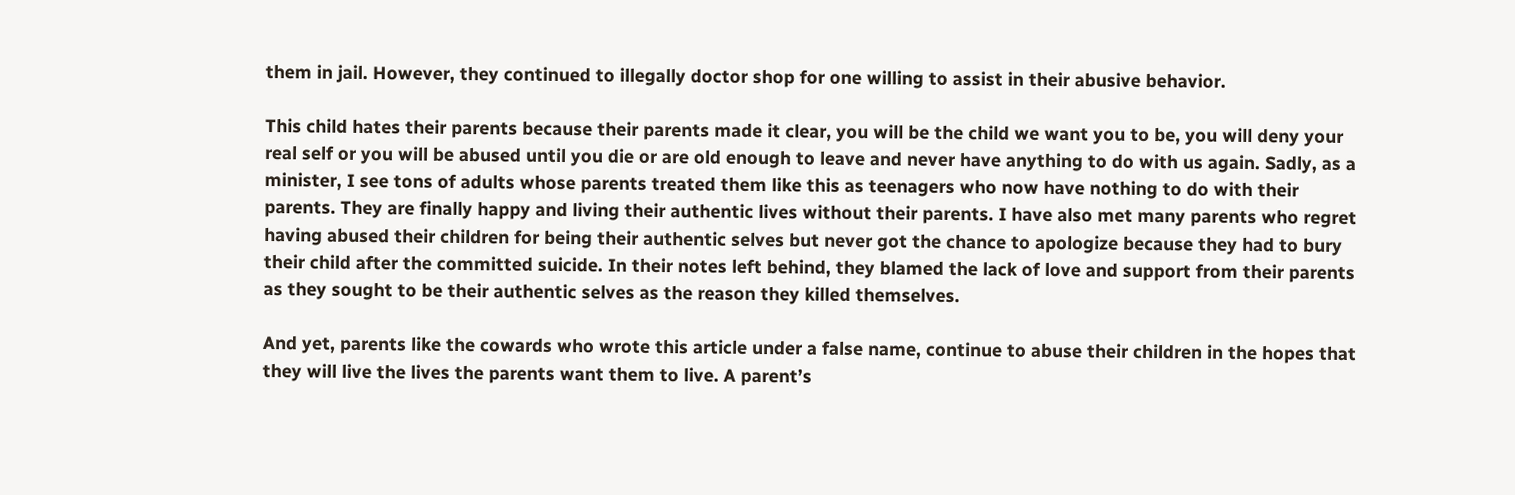them in jail. However, they continued to illegally doctor shop for one willing to assist in their abusive behavior.

This child hates their parents because their parents made it clear, you will be the child we want you to be, you will deny your real self or you will be abused until you die or are old enough to leave and never have anything to do with us again. Sadly, as a minister, I see tons of adults whose parents treated them like this as teenagers who now have nothing to do with their parents. They are finally happy and living their authentic lives without their parents. I have also met many parents who regret having abused their children for being their authentic selves but never got the chance to apologize because they had to bury their child after the committed suicide. In their notes left behind, they blamed the lack of love and support from their parents as they sought to be their authentic selves as the reason they killed themselves.

And yet, parents like the cowards who wrote this article under a false name, continue to abuse their children in the hopes that they will live the lives the parents want them to live. A parent’s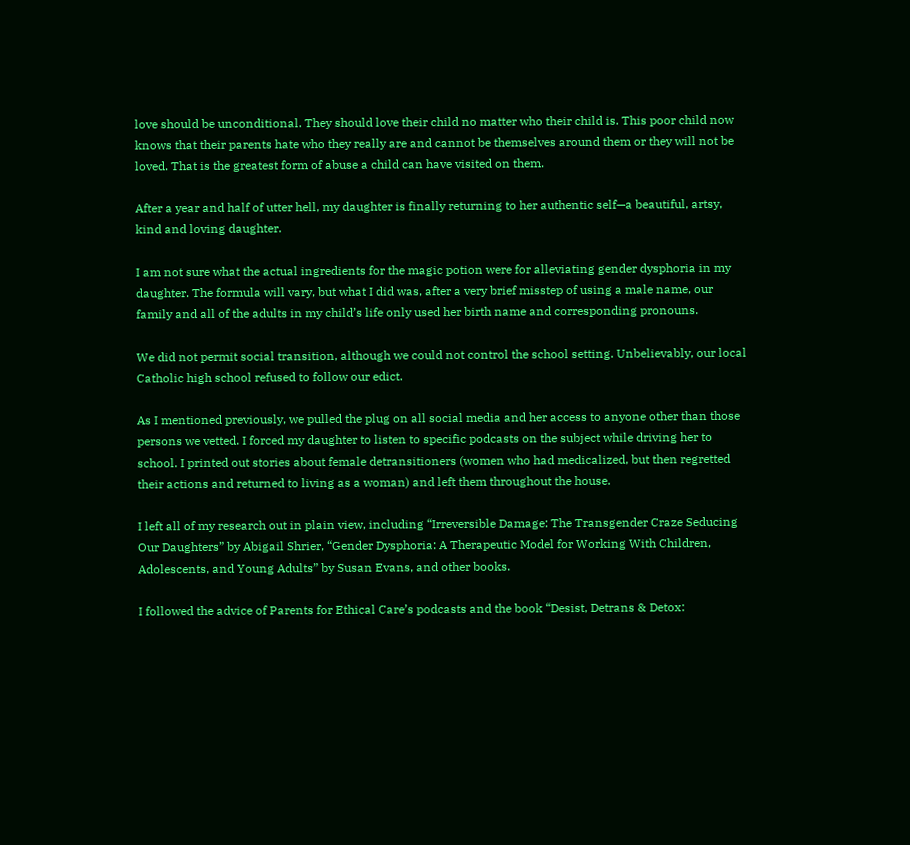love should be unconditional. They should love their child no matter who their child is. This poor child now knows that their parents hate who they really are and cannot be themselves around them or they will not be loved. That is the greatest form of abuse a child can have visited on them.

After a year and half of utter hell, my daughter is finally returning to her authentic self—a beautiful, artsy, kind and loving daughter.

I am not sure what the actual ingredients for the magic potion were for alleviating gender dysphoria in my daughter. The formula will vary, but what I did was, after a very brief misstep of using a male name, our family and all of the adults in my child’s life only used her birth name and corresponding pronouns.

We did not permit social transition, although we could not control the school setting. Unbelievably, our local Catholic high school refused to follow our edict.

As I mentioned previously, we pulled the plug on all social media and her access to anyone other than those persons we vetted. I forced my daughter to listen to specific podcasts on the subject while driving her to school. I printed out stories about female detransitioners (women who had medicalized, but then regretted their actions and returned to living as a woman) and left them throughout the house.

I left all of my research out in plain view, including “Irreversible Damage: The Transgender Craze Seducing Our Daughters” by Abigail Shrier, “Gender Dysphoria: A Therapeutic Model for Working With Children, Adolescents, and Young Adults” by Susan Evans, and other books.

I followed the advice of Parents for Ethical Care’s podcasts and the book “Desist, Detrans & Detox: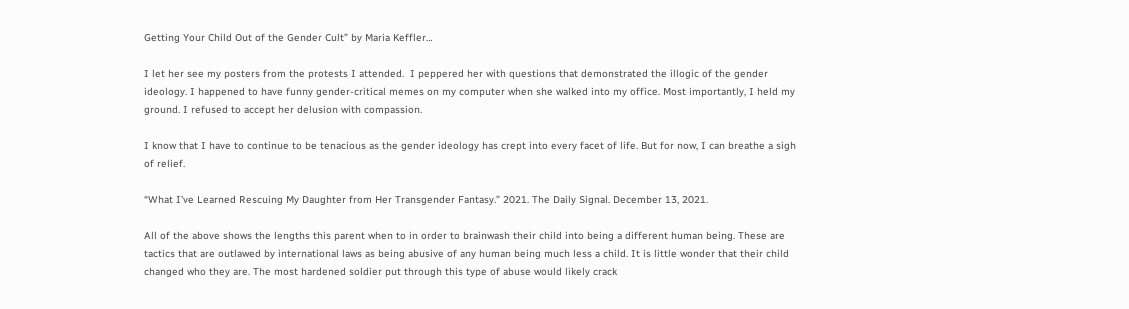Getting Your Child Out of the Gender Cult” by Maria Keffler…

I let her see my posters from the protests I attended.  I peppered her with questions that demonstrated the illogic of the gender ideology. I happened to have funny gender-critical memes on my computer when she walked into my office. Most importantly, I held my ground. I refused to accept her delusion with compassion.

I know that I have to continue to be tenacious as the gender ideology has crept into every facet of life. But for now, I can breathe a sigh of relief.

“What I’ve Learned Rescuing My Daughter from Her Transgender Fantasy.” 2021. The Daily Signal. December 13, 2021.

All of the above shows the lengths this parent when to in order to brainwash their child into being a different human being. These are tactics that are outlawed by international laws as being abusive of any human being much less a child. It is little wonder that their child changed who they are. The most hardened soldier put through this type of abuse would likely crack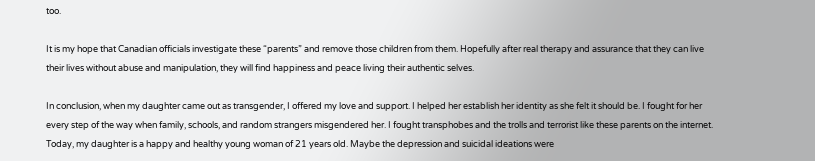too.

It is my hope that Canadian officials investigate these “parents” and remove those children from them. Hopefully after real therapy and assurance that they can live their lives without abuse and manipulation, they will find happiness and peace living their authentic selves.

In conclusion, when my daughter came out as transgender, I offered my love and support. I helped her establish her identity as she felt it should be. I fought for her every step of the way when family, schools, and random strangers misgendered her. I fought transphobes and the trolls and terrorist like these parents on the internet. Today, my daughter is a happy and healthy young woman of 21 years old. Maybe the depression and suicidal ideations were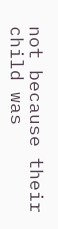not because their child was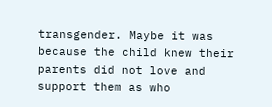transgender. Maybe it was because the child knew their parents did not love and support them as who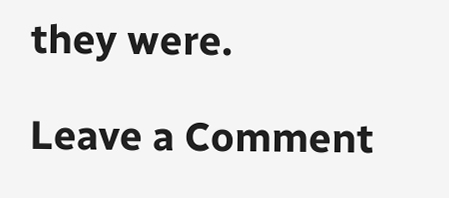they were.

Leave a Comment